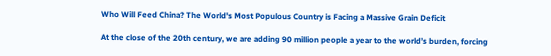Who Will Feed China? The World's Most Populous Country is Facing a Massive Grain Deficit

At the close of the 20th century, we are adding 90 million people a year to the world’s burden, forcing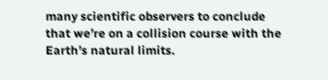many scientific observers to conclude that we’re on a collision course with the Earth’s natural limits.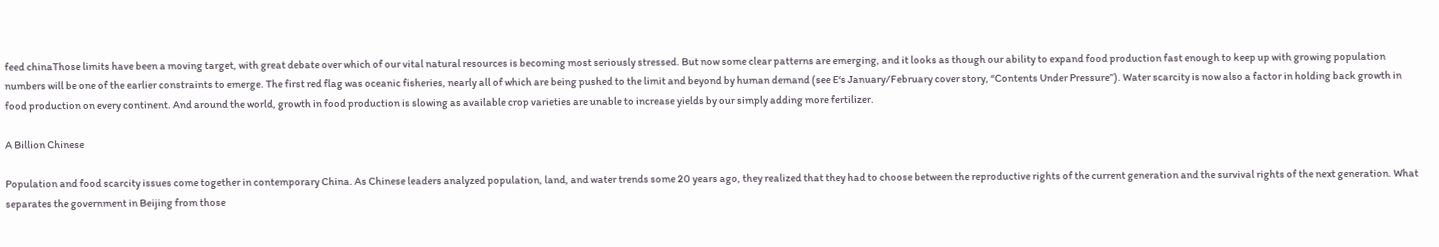feed chinaThose limits have been a moving target, with great debate over which of our vital natural resources is becoming most seriously stressed. But now some clear patterns are emerging, and it looks as though our ability to expand food production fast enough to keep up with growing population numbers will be one of the earlier constraints to emerge. The first red flag was oceanic fisheries, nearly all of which are being pushed to the limit and beyond by human demand (see E‘s January/February cover story, “Contents Under Pressure”). Water scarcity is now also a factor in holding back growth in food production on every continent. And around the world, growth in food production is slowing as available crop varieties are unable to increase yields by our simply adding more fertilizer.

A Billion Chinese

Population and food scarcity issues come together in contemporary China. As Chinese leaders analyzed population, land, and water trends some 20 years ago, they realized that they had to choose between the reproductive rights of the current generation and the survival rights of the next generation. What separates the government in Beijing from those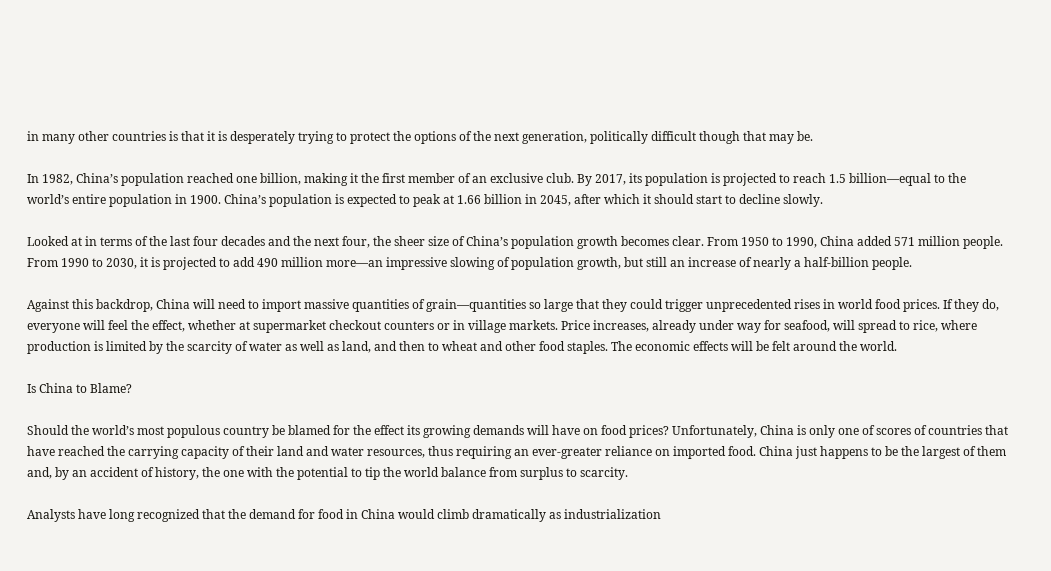in many other countries is that it is desperately trying to protect the options of the next generation, politically difficult though that may be.

In 1982, China’s population reached one billion, making it the first member of an exclusive club. By 2017, its population is projected to reach 1.5 billion—equal to the world’s entire population in 1900. China’s population is expected to peak at 1.66 billion in 2045, after which it should start to decline slowly.

Looked at in terms of the last four decades and the next four, the sheer size of China’s population growth becomes clear. From 1950 to 1990, China added 571 million people. From 1990 to 2030, it is projected to add 490 million more—an impressive slowing of population growth, but still an increase of nearly a half-billion people.

Against this backdrop, China will need to import massive quantities of grain—quantities so large that they could trigger unprecedented rises in world food prices. If they do, everyone will feel the effect, whether at supermarket checkout counters or in village markets. Price increases, already under way for seafood, will spread to rice, where production is limited by the scarcity of water as well as land, and then to wheat and other food staples. The economic effects will be felt around the world.

Is China to Blame?

Should the world’s most populous country be blamed for the effect its growing demands will have on food prices? Unfortunately, China is only one of scores of countries that have reached the carrying capacity of their land and water resources, thus requiring an ever-greater reliance on imported food. China just happens to be the largest of them and, by an accident of history, the one with the potential to tip the world balance from surplus to scarcity.

Analysts have long recognized that the demand for food in China would climb dramatically as industrialization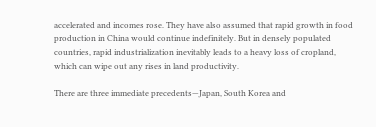accelerated and incomes rose. They have also assumed that rapid growth in food production in China would continue indefinitely. But in densely populated countries, rapid industrialization inevitably leads to a heavy loss of cropland, which can wipe out any rises in land productivity.

There are three immediate precedents—Japan, South Korea and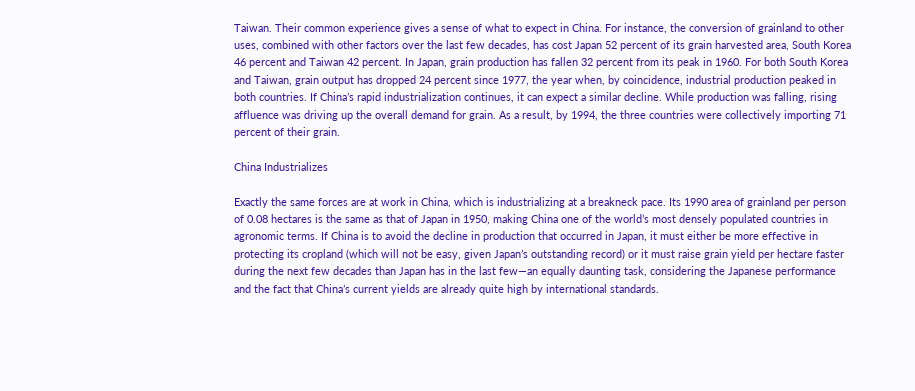Taiwan. Their common experience gives a sense of what to expect in China. For instance, the conversion of grainland to other uses, combined with other factors over the last few decades, has cost Japan 52 percent of its grain harvested area, South Korea 46 percent and Taiwan 42 percent. In Japan, grain production has fallen 32 percent from its peak in 1960. For both South Korea and Taiwan, grain output has dropped 24 percent since 1977, the year when, by coincidence, industrial production peaked in both countries. If China’s rapid industrialization continues, it can expect a similar decline. While production was falling, rising affluence was driving up the overall demand for grain. As a result, by 1994, the three countries were collectively importing 71 percent of their grain.

China Industrializes

Exactly the same forces are at work in China, which is industrializing at a breakneck pace. Its 1990 area of grainland per person of 0.08 hectares is the same as that of Japan in 1950, making China one of the world’s most densely populated countries in agronomic terms. If China is to avoid the decline in production that occurred in Japan, it must either be more effective in protecting its cropland (which will not be easy, given Japan’s outstanding record) or it must raise grain yield per hectare faster during the next few decades than Japan has in the last few—an equally daunting task, considering the Japanese performance and the fact that China’s current yields are already quite high by international standards.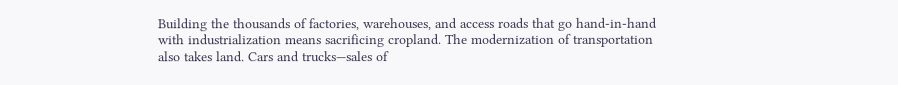Building the thousands of factories, warehouses, and access roads that go hand-in-hand with industrialization means sacrificing cropland. The modernization of transportation also takes land. Cars and trucks—sales of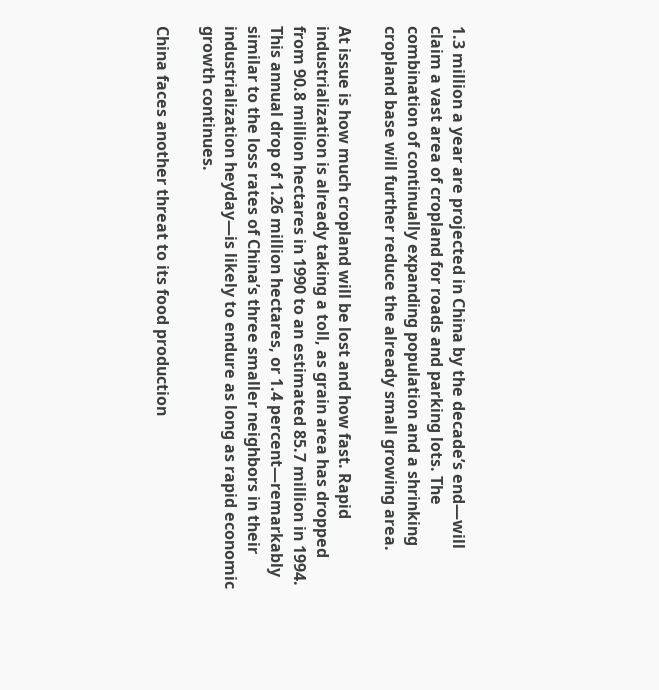1.3 million a year are projected in China by the decade’s end—will claim a vast area of cropland for roads and parking lots. The combination of continually expanding population and a shrinking cropland base will further reduce the already small growing area.

At issue is how much cropland will be lost and how fast. Rapid industrialization is already taking a toll, as grain area has dropped from 90.8 million hectares in 1990 to an estimated 85.7 million in 1994. This annual drop of 1.26 million hectares, or 1.4 percent—remarkably similar to the loss rates of China’s three smaller neighbors in their industrialization heyday—is likely to endure as long as rapid economic growth continues.

China faces another threat to its food production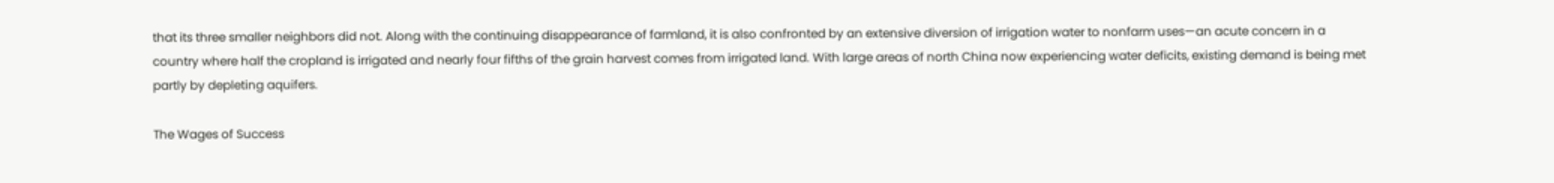that its three smaller neighbors did not. Along with the continuing disappearance of farmland, it is also confronted by an extensive diversion of irrigation water to nonfarm uses—an acute concern in a country where half the cropland is irrigated and nearly four fifths of the grain harvest comes from irrigated land. With large areas of north China now experiencing water deficits, existing demand is being met partly by depleting aquifers.

The Wages of Success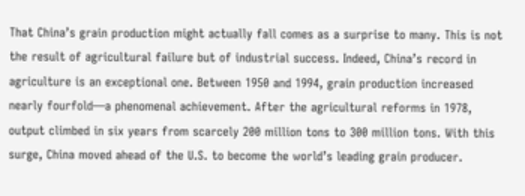That China’s grain production might actually fall comes as a surprise to many. This is not the result of agricultural failure but of industrial success. Indeed, China’s record in agriculture is an exceptional one. Between 1950 and 1994, grain production increased nearly fourfold—a phenomenal achievement. After the agricultural reforms in 1978, output climbed in six years from scarcely 200 million tons to 300 million tons. With this surge, China moved ahead of the U.S. to become the world’s leading grain producer.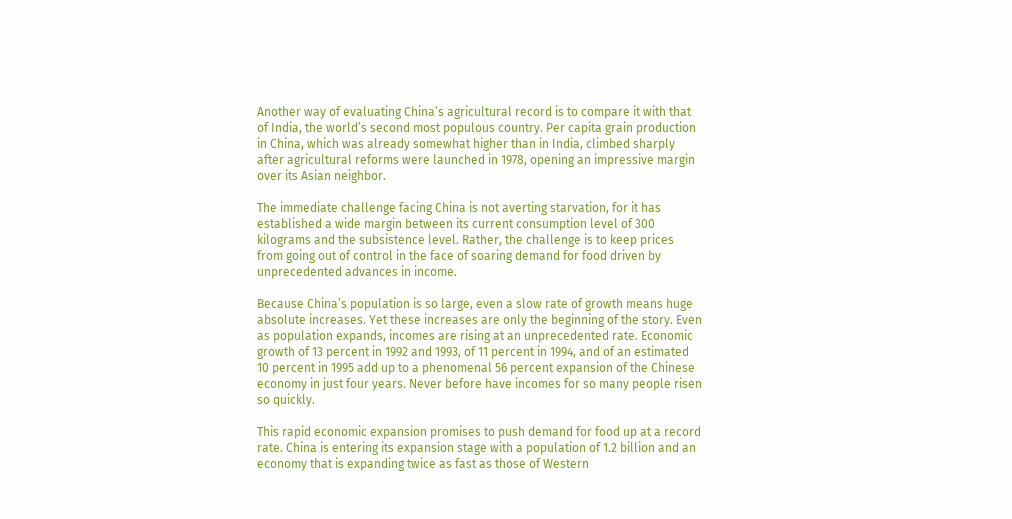Another way of evaluating China’s agricultural record is to compare it with that of India, the world’s second most populous country. Per capita grain production in China, which was already somewhat higher than in India, climbed sharply after agricultural reforms were launched in 1978, opening an impressive margin over its Asian neighbor.

The immediate challenge facing China is not averting starvation, for it has established a wide margin between its current consumption level of 300 kilograms and the subsistence level. Rather, the challenge is to keep prices from going out of control in the face of soaring demand for food driven by unprecedented advances in income.

Because China’s population is so large, even a slow rate of growth means huge absolute increases. Yet these increases are only the beginning of the story. Even as population expands, incomes are rising at an unprecedented rate. Economic growth of 13 percent in 1992 and 1993, of 11 percent in 1994, and of an estimated 10 percent in 1995 add up to a phenomenal 56 percent expansion of the Chinese economy in just four years. Never before have incomes for so many people risen so quickly.

This rapid economic expansion promises to push demand for food up at a record rate. China is entering its expansion stage with a population of 1.2 billion and an economy that is expanding twice as fast as those of Western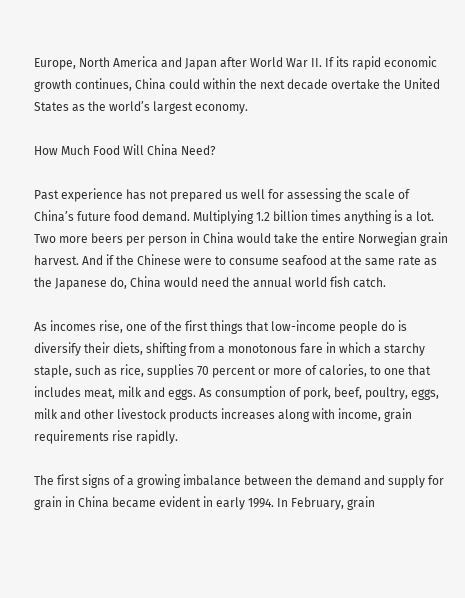Europe, North America and Japan after World War II. If its rapid economic growth continues, China could within the next decade overtake the United States as the world’s largest economy.

How Much Food Will China Need?

Past experience has not prepared us well for assessing the scale of China’s future food demand. Multiplying 1.2 billion times anything is a lot. Two more beers per person in China would take the entire Norwegian grain harvest. And if the Chinese were to consume seafood at the same rate as the Japanese do, China would need the annual world fish catch.

As incomes rise, one of the first things that low-income people do is diversify their diets, shifting from a monotonous fare in which a starchy staple, such as rice, supplies 70 percent or more of calories, to one that includes meat, milk and eggs. As consumption of pork, beef, poultry, eggs, milk and other livestock products increases along with income, grain requirements rise rapidly.

The first signs of a growing imbalance between the demand and supply for grain in China became evident in early 1994. In February, grain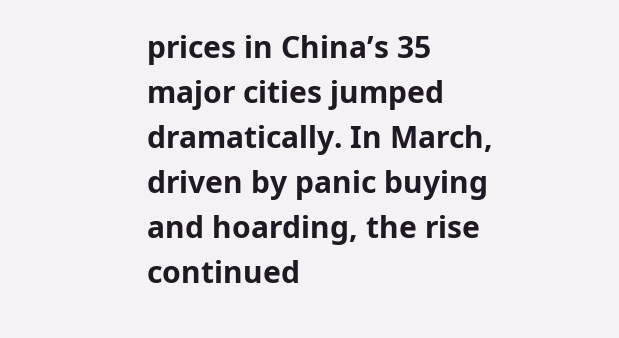prices in China’s 35 major cities jumped dramatically. In March, driven by panic buying and hoarding, the rise continued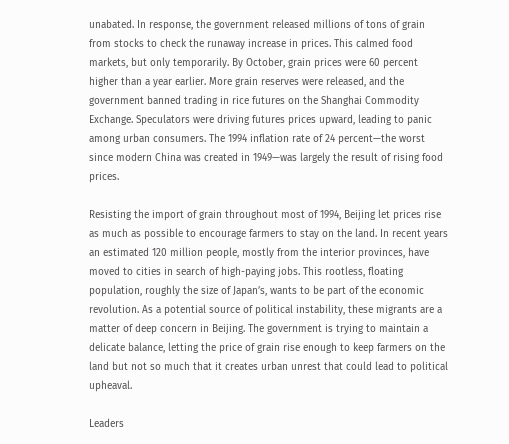unabated. In response, the government released millions of tons of grain from stocks to check the runaway increase in prices. This calmed food markets, but only temporarily. By October, grain prices were 60 percent higher than a year earlier. More grain reserves were released, and the government banned trading in rice futures on the Shanghai Commodity Exchange. Speculators were driving futures prices upward, leading to panic among urban consumers. The 1994 inflation rate of 24 percent—the worst since modern China was created in 1949—was largely the result of rising food prices.

Resisting the import of grain throughout most of 1994, Beijing let prices rise as much as possible to encourage farmers to stay on the land. In recent years an estimated 120 million people, mostly from the interior provinces, have moved to cities in search of high-paying jobs. This rootless, floating population, roughly the size of Japan’s, wants to be part of the economic revolution. As a potential source of political instability, these migrants are a matter of deep concern in Beijing. The government is trying to maintain a delicate balance, letting the price of grain rise enough to keep farmers on the land but not so much that it creates urban unrest that could lead to political upheaval.

Leaders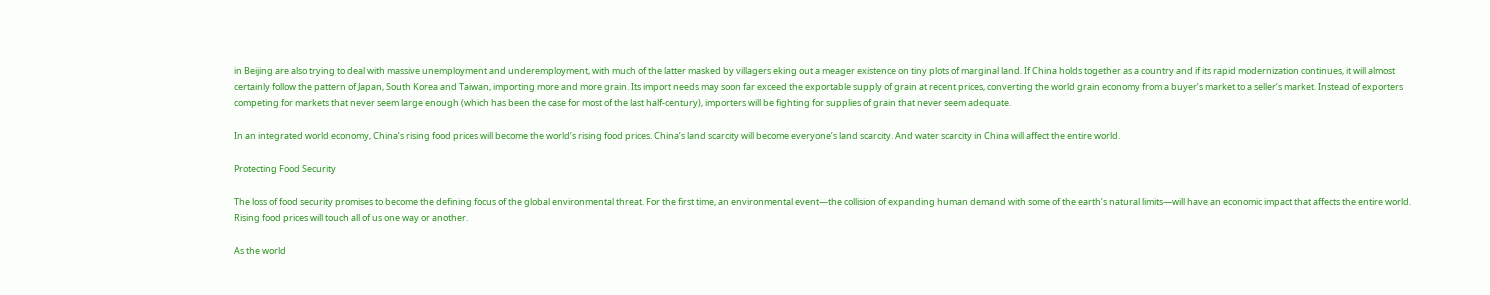in Beijing are also trying to deal with massive unemployment and underemployment, with much of the latter masked by villagers eking out a meager existence on tiny plots of marginal land. If China holds together as a country and if its rapid modernization continues, it will almost certainly follow the pattern of Japan, South Korea and Taiwan, importing more and more grain. Its import needs may soon far exceed the exportable supply of grain at recent prices, converting the world grain economy from a buyer’s market to a seller’s market. Instead of exporters competing for markets that never seem large enough (which has been the case for most of the last half-century), importers will be fighting for supplies of grain that never seem adequate.

In an integrated world economy, China’s rising food prices will become the world’s rising food prices. China’s land scarcity will become everyone’s land scarcity. And water scarcity in China will affect the entire world.

Protecting Food Security

The loss of food security promises to become the defining focus of the global environmental threat. For the first time, an environmental event—the collision of expanding human demand with some of the earth’s natural limits—will have an economic impact that affects the entire world. Rising food prices will touch all of us one way or another.

As the world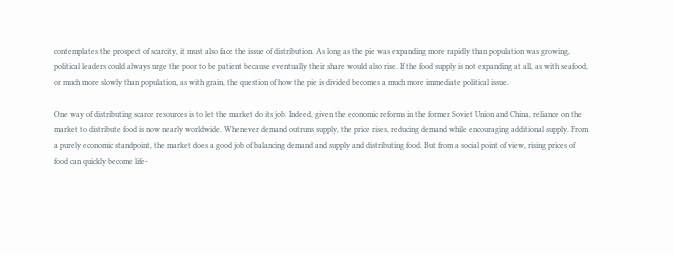contemplates the prospect of scarcity, it must also face the issue of distribution. As long as the pie was expanding more rapidly than population was growing, political leaders could always urge the poor to be patient because eventually their share would also rise. If the food supply is not expanding at all, as with seafood, or much more slowly than population, as with grain, the question of how the pie is divided becomes a much more immediate political issue.

One way of distributing scarce resources is to let the market do its job. Indeed, given the economic reforms in the former Soviet Union and China, reliance on the market to distribute food is now nearly worldwide. Whenever demand outruns supply, the price rises, reducing demand while encouraging additional supply. From a purely economic standpoint, the market does a good job of balancing demand and supply and distributing food. But from a social point of view, rising prices of food can quickly become life-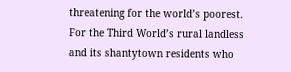threatening for the world’s poorest. For the Third World’s rural landless and its shantytown residents who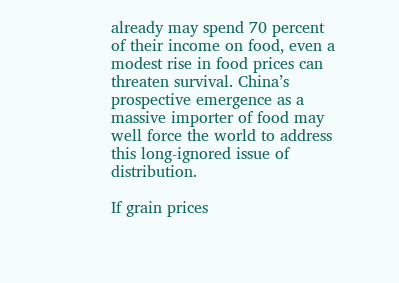already may spend 70 percent of their income on food, even a modest rise in food prices can threaten survival. China’s prospective emergence as a massive importer of food may well force the world to address this long-ignored issue of distribution.

If grain prices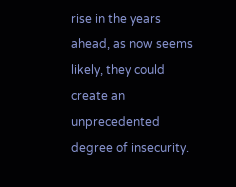rise in the years ahead, as now seems likely, they could create an unprecedented degree of insecurity.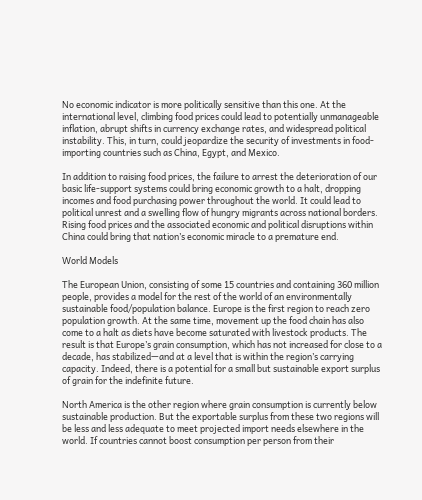No economic indicator is more politically sensitive than this one. At the international level, climbing food prices could lead to potentially unmanageable inflation, abrupt shifts in currency exchange rates, and widespread political instability. This, in turn, could jeopardize the security of investments in food-importing countries such as China, Egypt, and Mexico.

In addition to raising food prices, the failure to arrest the deterioration of our basic life-support systems could bring economic growth to a halt, dropping incomes and food purchasing power throughout the world. It could lead to political unrest and a swelling flow of hungry migrants across national borders. Rising food prices and the associated economic and political disruptions within China could bring that nation’s economic miracle to a premature end.

World Models

The European Union, consisting of some 15 countries and containing 360 million people, provides a model for the rest of the world of an environmentally sustainable food/population balance. Europe is the first region to reach zero population growth. At the same time, movement up the food chain has also come to a halt as diets have become saturated with livestock products. The result is that Europe’s grain consumption, which has not increased for close to a decade, has stabilized—and at a level that is within the region’s carrying capacity. Indeed, there is a potential for a small but sustainable export surplus of grain for the indefinite future.

North America is the other region where grain consumption is currently below sustainable production. But the exportable surplus from these two regions will be less and less adequate to meet projected import needs elsewhere in the world. If countries cannot boost consumption per person from their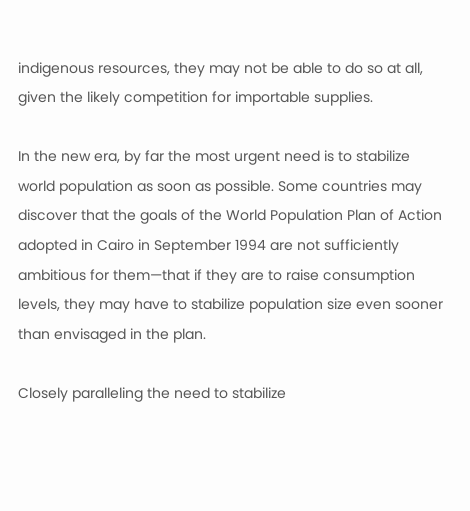indigenous resources, they may not be able to do so at all, given the likely competition for importable supplies.

In the new era, by far the most urgent need is to stabilize world population as soon as possible. Some countries may discover that the goals of the World Population Plan of Action adopted in Cairo in September 1994 are not sufficiently ambitious for them—that if they are to raise consumption levels, they may have to stabilize population size even sooner than envisaged in the plan.

Closely paralleling the need to stabilize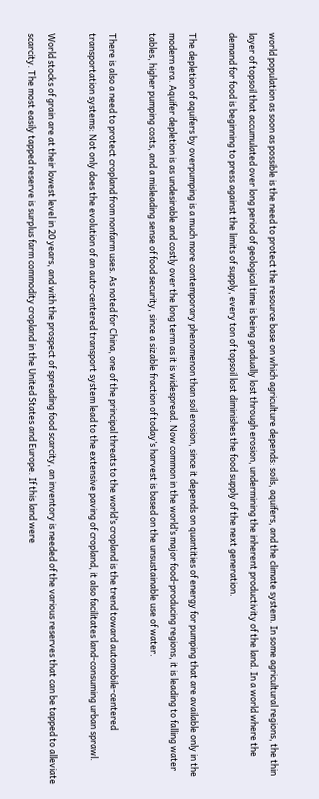world population as soon as possible is the need to protect the resource base on which agriculture depends: soils, aquifers, and the climate system. In some agricultural regions, the thin layer of topsoil that accumulated over long period of geological time is being gradually lost through erosion, undermining the inherent productivity of the land. In a world where the demand for food is beginning to press against the limits of supply, every ton of topsoil lost diminishes the food supply of the next generation.

The depletion of aquifers by overpumping is a much more contemporary phenomenon than soil erosion, since it depends on quantities of energy for pumping that are available only in the modern era. Aquifer depletion is as undesirable and costly over the long term as it is widespread. Now common in the world’s major food-producing regions, it is leading to falling water tables, higher pumping costs, and a misleading sense of food security, since a sizable fraction of today’s harvest is based on the unsustainable use of water.

There is also a need to protect cropland from nonfarm uses. As noted for China, one of the principal threats to the world’s cropland is the trend toward automobile-centered transportation systems: Not only does the evolution of an auto-centered transport system lead to the extensive paving of cropland, it also facilitates land-consuming urban sprawl.

World stocks of grain are at their lowest level in 20 years, and with the prospect of spreading food scarcity, an inventory is needed of the various reserves that can be tapped to alleviate scarcity. The most easily tapped reserve is surplus farm commodity cropland in the United States and Europe. If this land were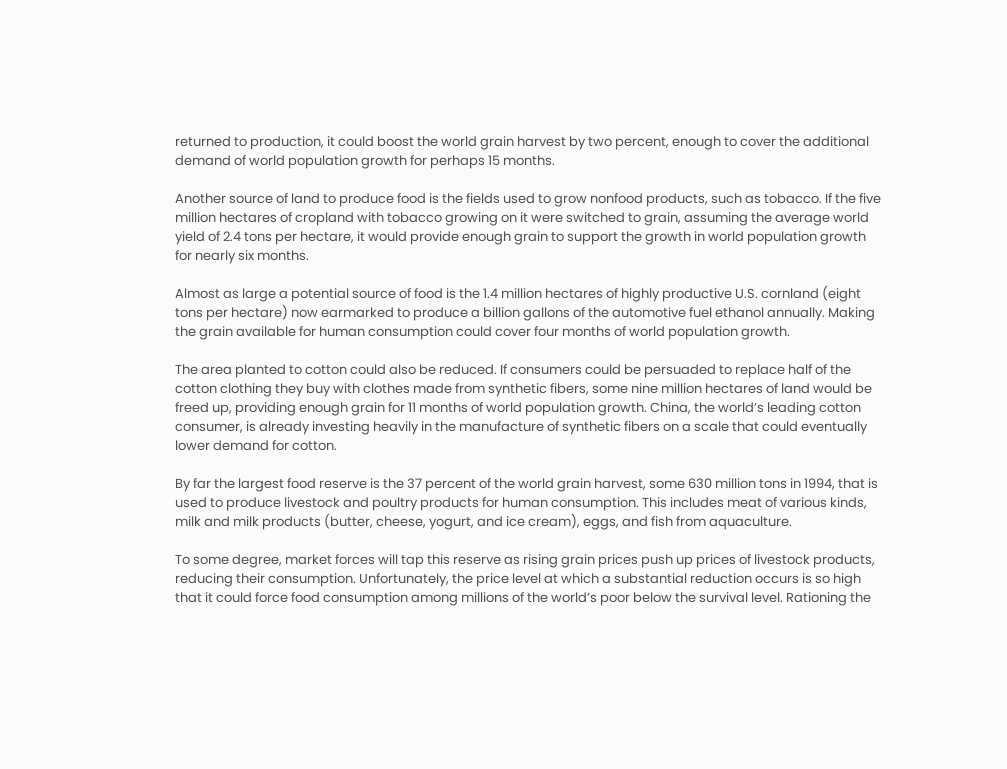returned to production, it could boost the world grain harvest by two percent, enough to cover the additional demand of world population growth for perhaps 15 months.

Another source of land to produce food is the fields used to grow nonfood products, such as tobacco. If the five million hectares of cropland with tobacco growing on it were switched to grain, assuming the average world yield of 2.4 tons per hectare, it would provide enough grain to support the growth in world population growth for nearly six months.

Almost as large a potential source of food is the 1.4 million hectares of highly productive U.S. cornland (eight tons per hectare) now earmarked to produce a billion gallons of the automotive fuel ethanol annually. Making the grain available for human consumption could cover four months of world population growth.

The area planted to cotton could also be reduced. If consumers could be persuaded to replace half of the cotton clothing they buy with clothes made from synthetic fibers, some nine million hectares of land would be freed up, providing enough grain for 11 months of world population growth. China, the world’s leading cotton consumer, is already investing heavily in the manufacture of synthetic fibers on a scale that could eventually lower demand for cotton.

By far the largest food reserve is the 37 percent of the world grain harvest, some 630 million tons in 1994, that is used to produce livestock and poultry products for human consumption. This includes meat of various kinds, milk and milk products (butter, cheese, yogurt, and ice cream), eggs, and fish from aquaculture.

To some degree, market forces will tap this reserve as rising grain prices push up prices of livestock products, reducing their consumption. Unfortunately, the price level at which a substantial reduction occurs is so high that it could force food consumption among millions of the world’s poor below the survival level. Rationing the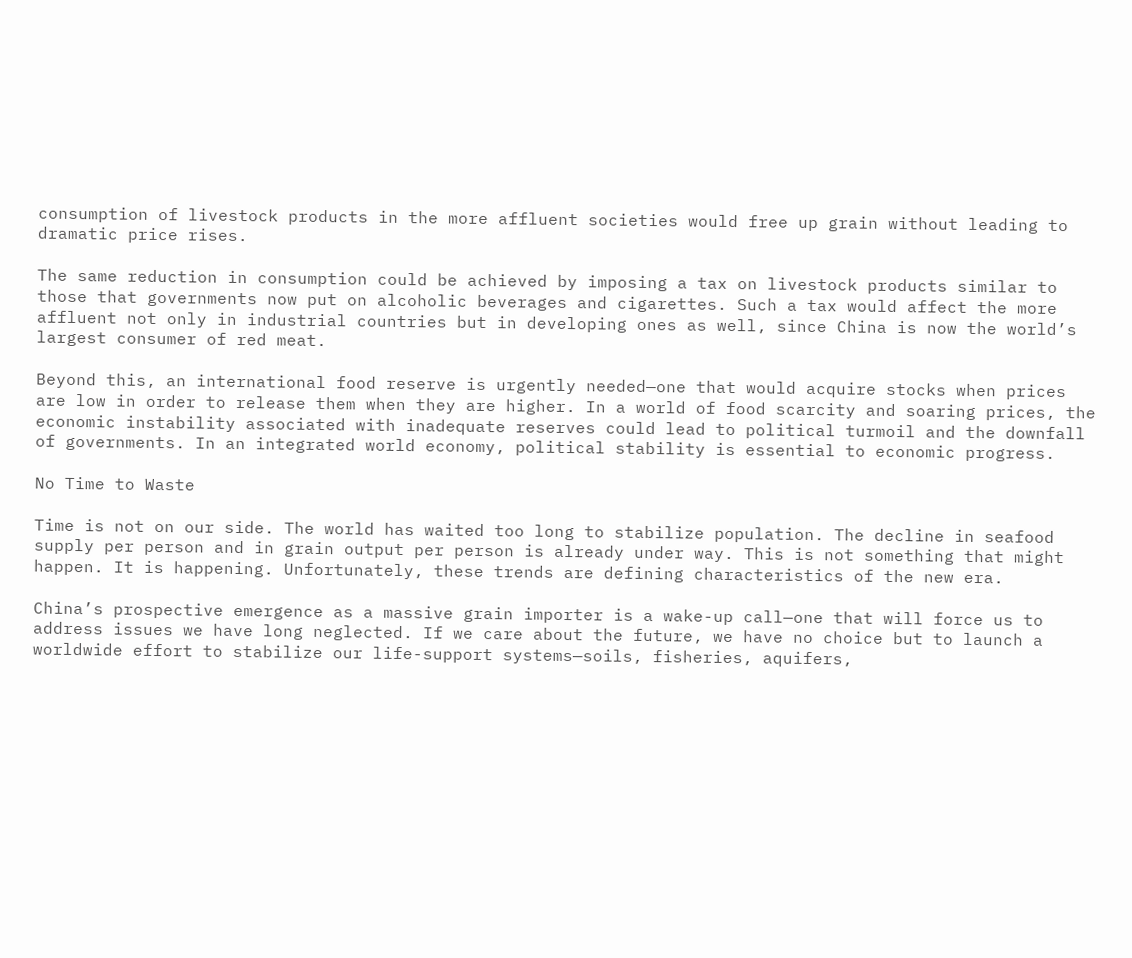consumption of livestock products in the more affluent societies would free up grain without leading to dramatic price rises.

The same reduction in consumption could be achieved by imposing a tax on livestock products similar to those that governments now put on alcoholic beverages and cigarettes. Such a tax would affect the more affluent not only in industrial countries but in developing ones as well, since China is now the world’s largest consumer of red meat.

Beyond this, an international food reserve is urgently needed—one that would acquire stocks when prices are low in order to release them when they are higher. In a world of food scarcity and soaring prices, the economic instability associated with inadequate reserves could lead to political turmoil and the downfall of governments. In an integrated world economy, political stability is essential to economic progress.

No Time to Waste

Time is not on our side. The world has waited too long to stabilize population. The decline in seafood supply per person and in grain output per person is already under way. This is not something that might happen. It is happening. Unfortunately, these trends are defining characteristics of the new era.

China’s prospective emergence as a massive grain importer is a wake-up call—one that will force us to address issues we have long neglected. If we care about the future, we have no choice but to launch a worldwide effort to stabilize our life-support systems—soils, fisheries, aquifers,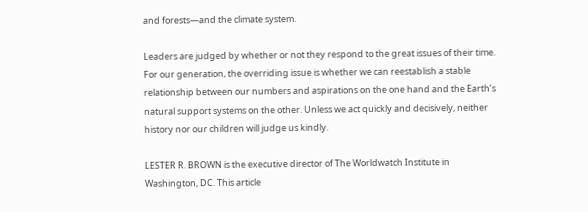and forests—and the climate system.

Leaders are judged by whether or not they respond to the great issues of their time. For our generation, the overriding issue is whether we can reestablish a stable relationship between our numbers and aspirations on the one hand and the Earth’s natural support systems on the other. Unless we act quickly and decisively, neither history nor our children will judge us kindly.

LESTER R. BROWN is the executive director of The Worldwatch Institute in Washington, DC. This article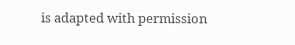is adapted with permission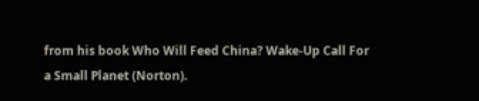from his book Who Will Feed China? Wake-Up Call For a Small Planet (Norton).